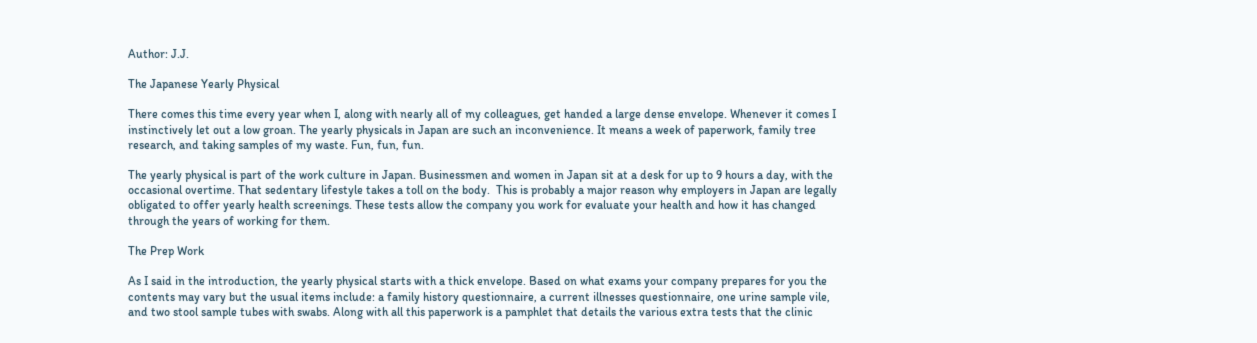Author: J.J.

The Japanese Yearly Physical

There comes this time every year when I, along with nearly all of my colleagues, get handed a large dense envelope. Whenever it comes I instinctively let out a low groan. The yearly physicals in Japan are such an inconvenience. It means a week of paperwork, family tree research, and taking samples of my waste. Fun, fun, fun.

The yearly physical is part of the work culture in Japan. Businessmen and women in Japan sit at a desk for up to 9 hours a day, with the occasional overtime. That sedentary lifestyle takes a toll on the body.  This is probably a major reason why employers in Japan are legally obligated to offer yearly health screenings. These tests allow the company you work for evaluate your health and how it has changed through the years of working for them.

The Prep Work

As I said in the introduction, the yearly physical starts with a thick envelope. Based on what exams your company prepares for you the contents may vary but the usual items include: a family history questionnaire, a current illnesses questionnaire, one urine sample vile, and two stool sample tubes with swabs. Along with all this paperwork is a pamphlet that details the various extra tests that the clinic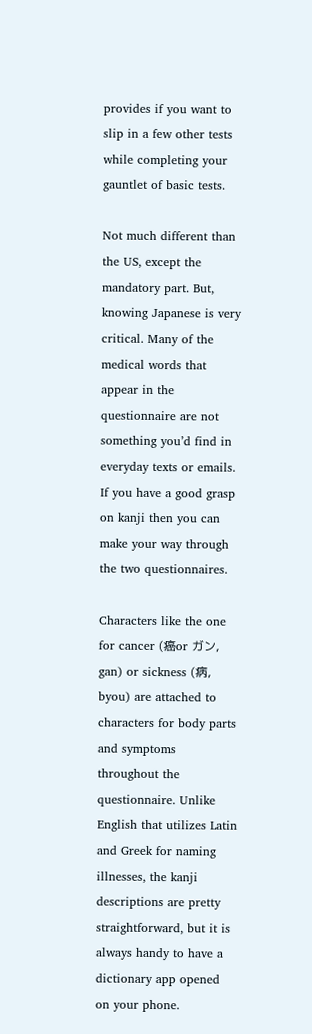provides if you want to slip in a few other tests while completing your gauntlet of basic tests.

Not much different than the US, except the mandatory part. But, knowing Japanese is very critical. Many of the medical words that appear in the questionnaire are not something you’d find in everyday texts or emails. If you have a good grasp on kanji then you can make your way through the two questionnaires.

Characters like the one for cancer (癌or ガン, gan) or sickness (病, byou) are attached to characters for body parts and symptoms throughout the questionnaire. Unlike English that utilizes Latin and Greek for naming illnesses, the kanji descriptions are pretty straightforward, but it is always handy to have a dictionary app opened on your phone.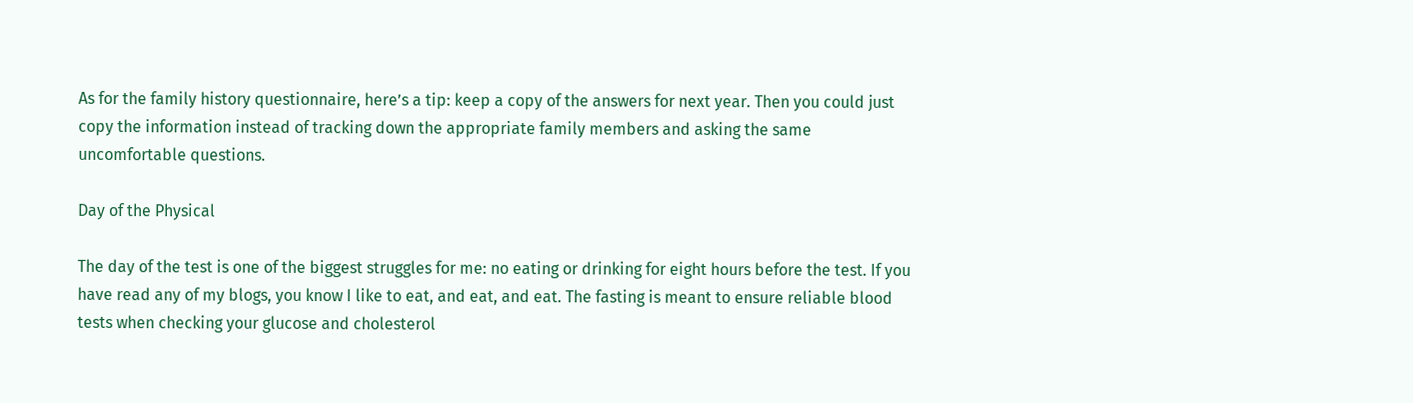As for the family history questionnaire, here’s a tip: keep a copy of the answers for next year. Then you could just copy the information instead of tracking down the appropriate family members and asking the same uncomfortable questions.

Day of the Physical

The day of the test is one of the biggest struggles for me: no eating or drinking for eight hours before the test. If you have read any of my blogs, you know I like to eat, and eat, and eat. The fasting is meant to ensure reliable blood tests when checking your glucose and cholesterol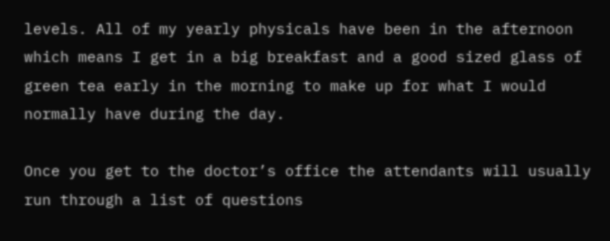levels. All of my yearly physicals have been in the afternoon which means I get in a big breakfast and a good sized glass of green tea early in the morning to make up for what I would normally have during the day.

Once you get to the doctor’s office the attendants will usually run through a list of questions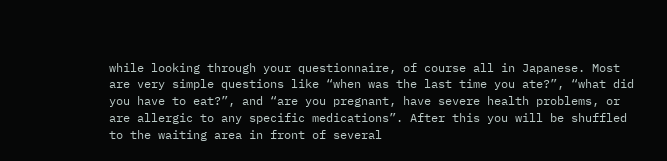while looking through your questionnaire, of course all in Japanese. Most are very simple questions like “when was the last time you ate?”, “what did you have to eat?”, and “are you pregnant, have severe health problems, or are allergic to any specific medications”. After this you will be shuffled to the waiting area in front of several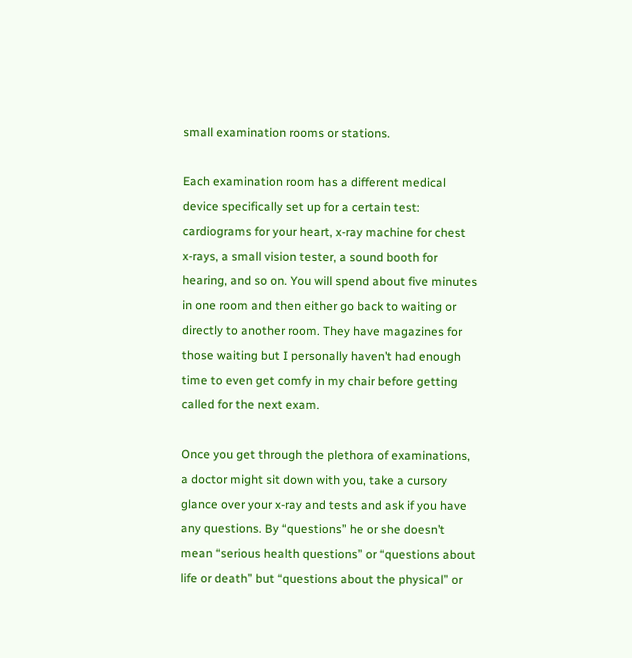small examination rooms or stations.

Each examination room has a different medical device specifically set up for a certain test: cardiograms for your heart, x-ray machine for chest x-rays, a small vision tester, a sound booth for hearing, and so on. You will spend about five minutes in one room and then either go back to waiting or directly to another room. They have magazines for those waiting but I personally haven’t had enough time to even get comfy in my chair before getting called for the next exam.

Once you get through the plethora of examinations, a doctor might sit down with you, take a cursory glance over your x-ray and tests and ask if you have any questions. By “questions” he or she doesn’t mean “serious health questions” or “questions about life or death” but “questions about the physical” or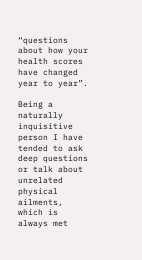“questions about how your health scores have changed year to year”.

Being a naturally inquisitive person I have tended to ask deep questions or talk about unrelated physical ailments, which is always met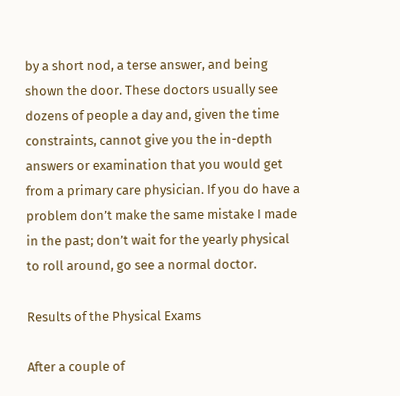by a short nod, a terse answer, and being shown the door. These doctors usually see dozens of people a day and, given the time constraints, cannot give you the in-depth answers or examination that you would get from a primary care physician. If you do have a problem don’t make the same mistake I made in the past; don’t wait for the yearly physical to roll around, go see a normal doctor.

Results of the Physical Exams

After a couple of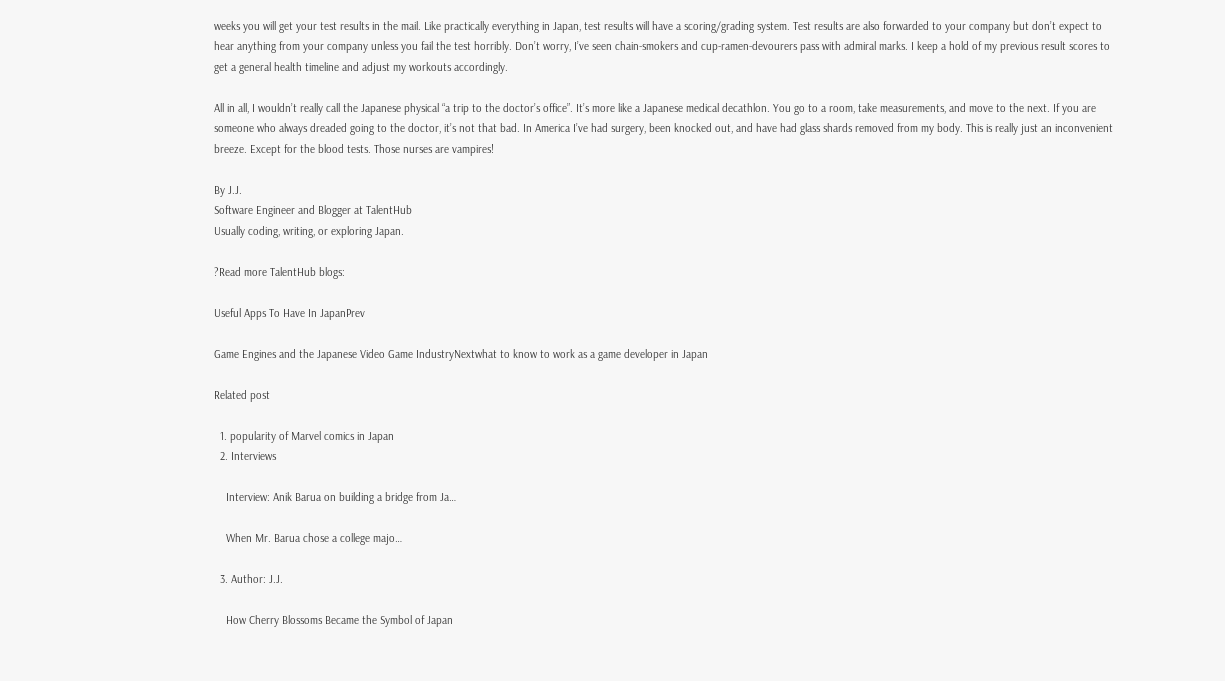weeks you will get your test results in the mail. Like practically everything in Japan, test results will have a scoring/grading system. Test results are also forwarded to your company but don’t expect to hear anything from your company unless you fail the test horribly. Don’t worry, I’ve seen chain-smokers and cup-ramen-devourers pass with admiral marks. I keep a hold of my previous result scores to get a general health timeline and adjust my workouts accordingly.

All in all, I wouldn’t really call the Japanese physical “a trip to the doctor’s office”. It’s more like a Japanese medical decathlon. You go to a room, take measurements, and move to the next. If you are someone who always dreaded going to the doctor, it’s not that bad. In America I’ve had surgery, been knocked out, and have had glass shards removed from my body. This is really just an inconvenient breeze. Except for the blood tests. Those nurses are vampires!

By J.J.
Software Engineer and Blogger at TalentHub
Usually coding, writing, or exploring Japan.

?Read more TalentHub blogs:

Useful Apps To Have In JapanPrev

Game Engines and the Japanese Video Game IndustryNextwhat to know to work as a game developer in Japan

Related post

  1. popularity of Marvel comics in Japan
  2. Interviews

    Interview: Anik Barua on building a bridge from Ja…

    When Mr. Barua chose a college majo…

  3. Author: J.J.

    How Cherry Blossoms Became the Symbol of Japan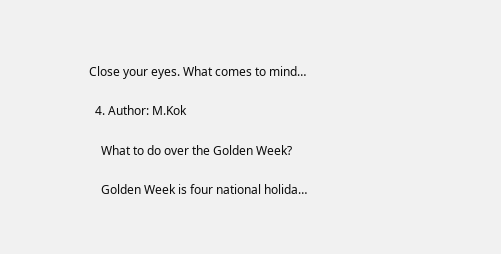Close your eyes. What comes to mind…

  4. Author: M.Kok

    What to do over the Golden Week?

    Golden Week is four national holida…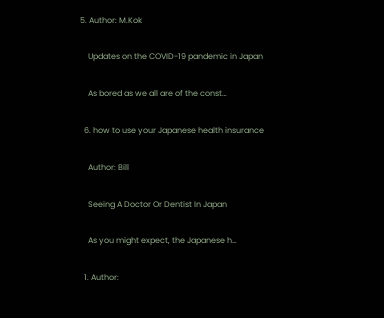5. Author: M.Kok

    Updates on the COVID-19 pandemic in Japan

    As bored as we all are of the const…

  6. how to use your Japanese health insurance

    Author: Bill

    Seeing A Doctor Or Dentist In Japan

    As you might expect, the Japanese h…

  1. Author: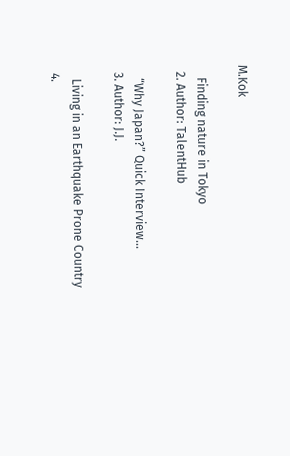M.Kok

    Finding nature in Tokyo
  2. Author: TalentHub

    “Why Japan?” Quick Interview…
  3. Author: J.J.

    Living in an Earthquake Prone Country
  4.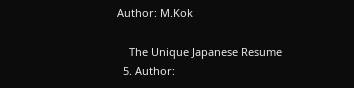Author: M.Kok

    The Unique Japanese Resume
  5. Author: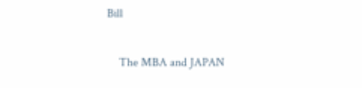Bill

    The MBA and JAPAN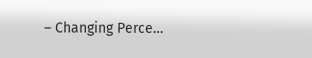– Changing Perce…